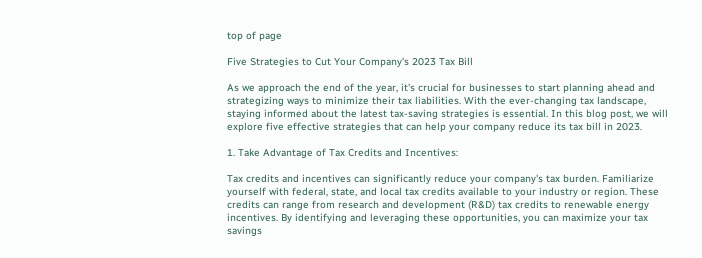top of page

Five Strategies to Cut Your Company's 2023 Tax Bill

As we approach the end of the year, it's crucial for businesses to start planning ahead and strategizing ways to minimize their tax liabilities. With the ever-changing tax landscape, staying informed about the latest tax-saving strategies is essential. In this blog post, we will explore five effective strategies that can help your company reduce its tax bill in 2023.

1. Take Advantage of Tax Credits and Incentives:

Tax credits and incentives can significantly reduce your company's tax burden. Familiarize yourself with federal, state, and local tax credits available to your industry or region. These credits can range from research and development (R&D) tax credits to renewable energy incentives. By identifying and leveraging these opportunities, you can maximize your tax savings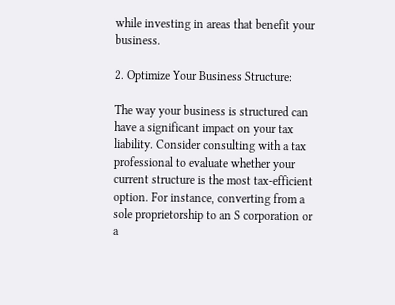while investing in areas that benefit your business.

2. Optimize Your Business Structure:

The way your business is structured can have a significant impact on your tax liability. Consider consulting with a tax professional to evaluate whether your current structure is the most tax-efficient option. For instance, converting from a sole proprietorship to an S corporation or a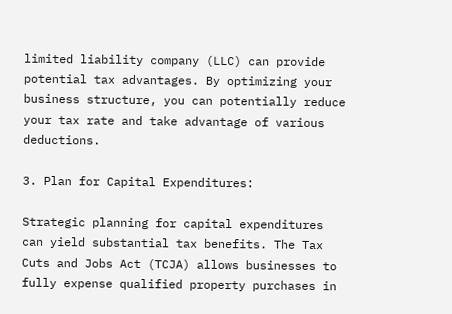limited liability company (LLC) can provide potential tax advantages. By optimizing your business structure, you can potentially reduce your tax rate and take advantage of various deductions.

3. Plan for Capital Expenditures:

Strategic planning for capital expenditures can yield substantial tax benefits. The Tax Cuts and Jobs Act (TCJA) allows businesses to fully expense qualified property purchases in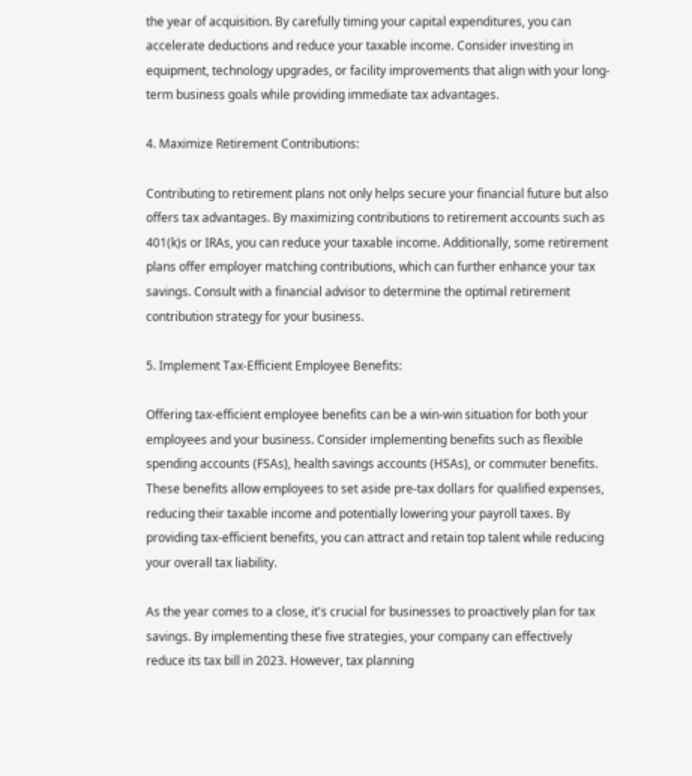the year of acquisition. By carefully timing your capital expenditures, you can accelerate deductions and reduce your taxable income. Consider investing in equipment, technology upgrades, or facility improvements that align with your long-term business goals while providing immediate tax advantages.

4. Maximize Retirement Contributions:

Contributing to retirement plans not only helps secure your financial future but also offers tax advantages. By maximizing contributions to retirement accounts such as 401(k)s or IRAs, you can reduce your taxable income. Additionally, some retirement plans offer employer matching contributions, which can further enhance your tax savings. Consult with a financial advisor to determine the optimal retirement contribution strategy for your business.

5. Implement Tax-Efficient Employee Benefits:

Offering tax-efficient employee benefits can be a win-win situation for both your employees and your business. Consider implementing benefits such as flexible spending accounts (FSAs), health savings accounts (HSAs), or commuter benefits. These benefits allow employees to set aside pre-tax dollars for qualified expenses, reducing their taxable income and potentially lowering your payroll taxes. By providing tax-efficient benefits, you can attract and retain top talent while reducing your overall tax liability.

As the year comes to a close, it's crucial for businesses to proactively plan for tax savings. By implementing these five strategies, your company can effectively reduce its tax bill in 2023. However, tax planning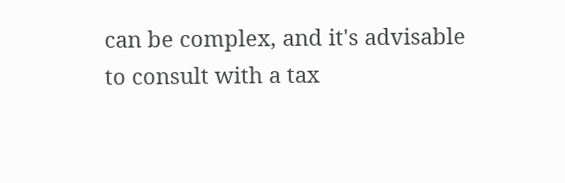can be complex, and it's advisable to consult with a tax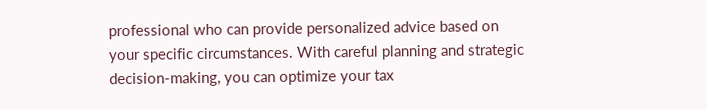professional who can provide personalized advice based on your specific circumstances. With careful planning and strategic decision-making, you can optimize your tax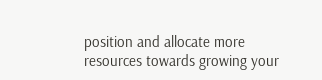position and allocate more resources towards growing your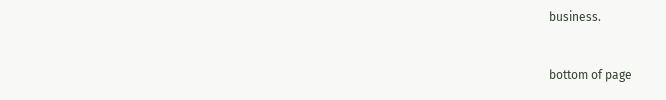business.


bottom of page